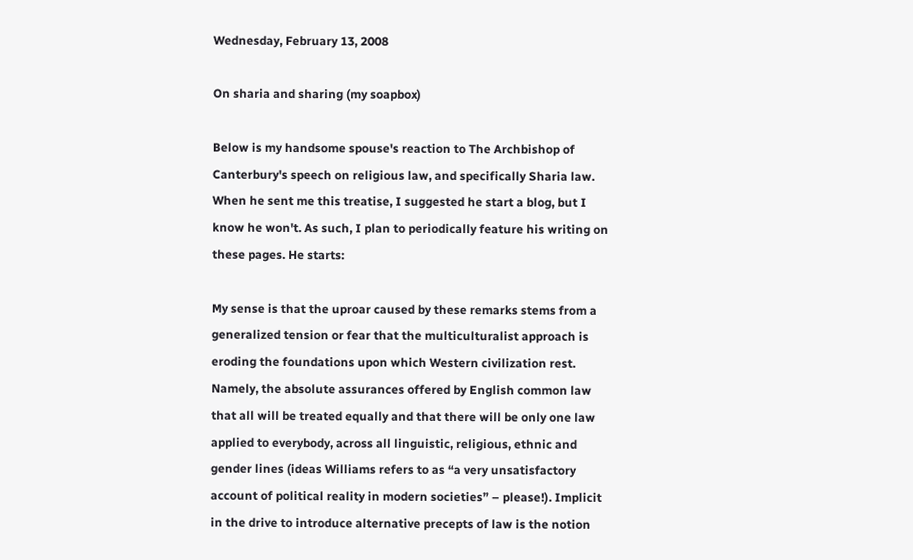Wednesday, February 13, 2008

On sharia and sharing (my soapbox)

Below is my handsome spouse's reaction to The Archbishop of Canterbury's speech on religious law, and specifically Sharia law. When he sent me this treatise, I suggested he start a blog, but I know he won't. As such, I plan to periodically feature his writing on these pages. He starts:

My sense is that the uproar caused by these remarks stems from a generalized tension or fear that the multiculturalist approach is eroding the foundations upon which Western civilization rest. Namely, the absolute assurances offered by English common law that all will be treated equally and that there will be only one law applied to everybody, across all linguistic, religious, ethnic and gender lines (ideas Williams refers to as “a very unsatisfactory account of political reality in modern societies” – please!). Implicit in the drive to introduce alternative precepts of law is the notion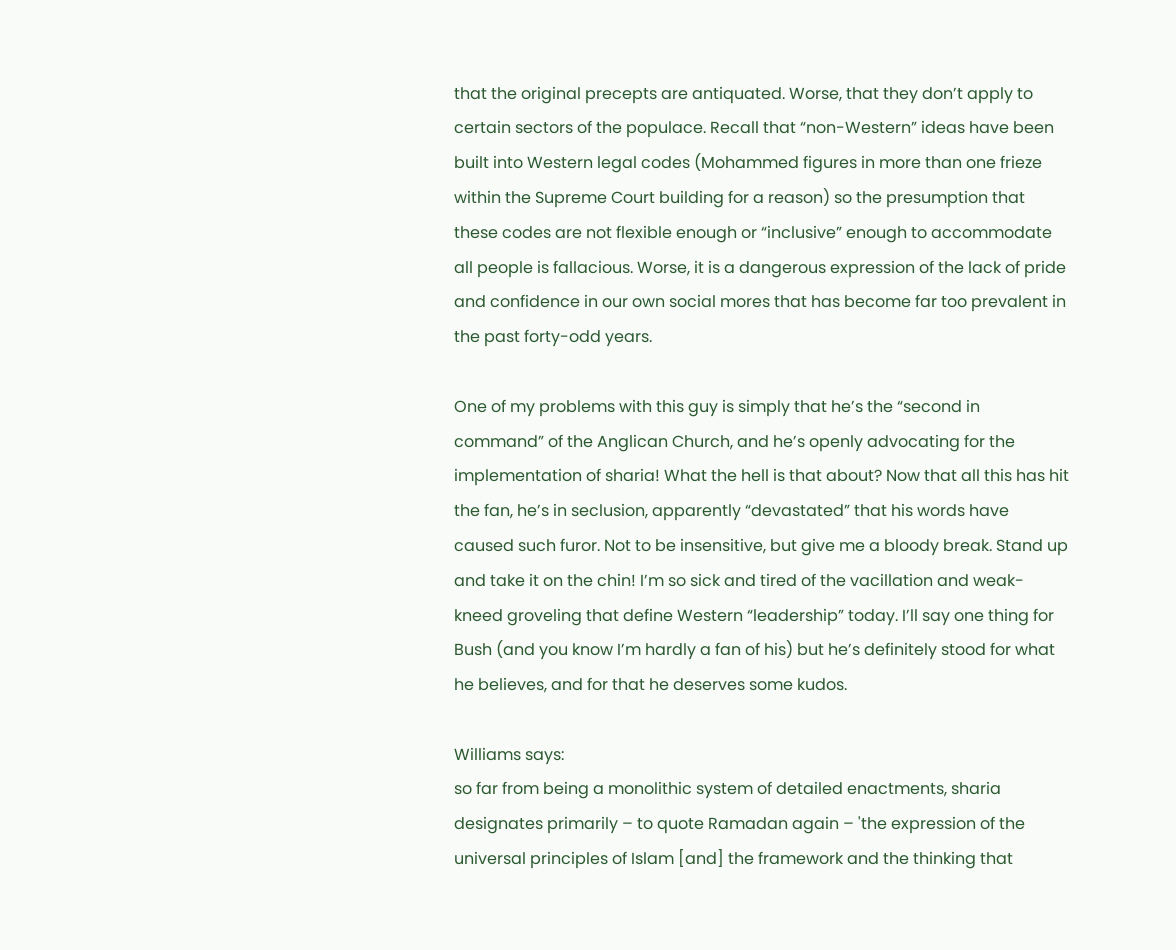that the original precepts are antiquated. Worse, that they don’t apply to certain sectors of the populace. Recall that “non-Western” ideas have been built into Western legal codes (Mohammed figures in more than one frieze within the Supreme Court building for a reason) so the presumption that these codes are not flexible enough or “inclusive” enough to accommodate all people is fallacious. Worse, it is a dangerous expression of the lack of pride and confidence in our own social mores that has become far too prevalent in the past forty-odd years.

One of my problems with this guy is simply that he’s the “second in command” of the Anglican Church, and he’s openly advocating for the implementation of sharia! What the hell is that about? Now that all this has hit the fan, he’s in seclusion, apparently “devastated” that his words have caused such furor. Not to be insensitive, but give me a bloody break. Stand up and take it on the chin! I’m so sick and tired of the vacillation and weak-kneed groveling that define Western “leadership” today. I’ll say one thing for Bush (and you know I’m hardly a fan of his) but he’s definitely stood for what he believes, and for that he deserves some kudos.

Williams says:
so far from being a monolithic system of detailed enactments, sharia designates primarily – to quote Ramadan again – 'the expression of the universal principles of Islam [and] the framework and the thinking that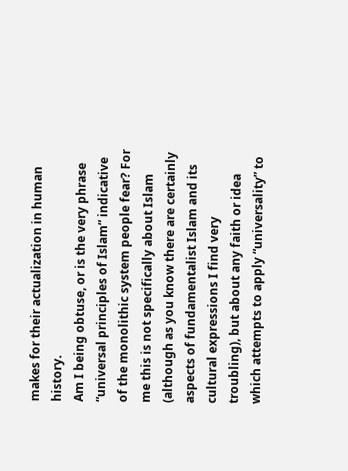makes for their actualization in human history.
Am I being obtuse, or is the very phrase “universal principles of Islam” indicative of the monolithic system people fear? For me this is not specifically about Islam (although as you know there are certainly aspects of fundamentalist Islam and its cultural expressions I find very troubling), but about any faith or idea which attempts to apply “universality” to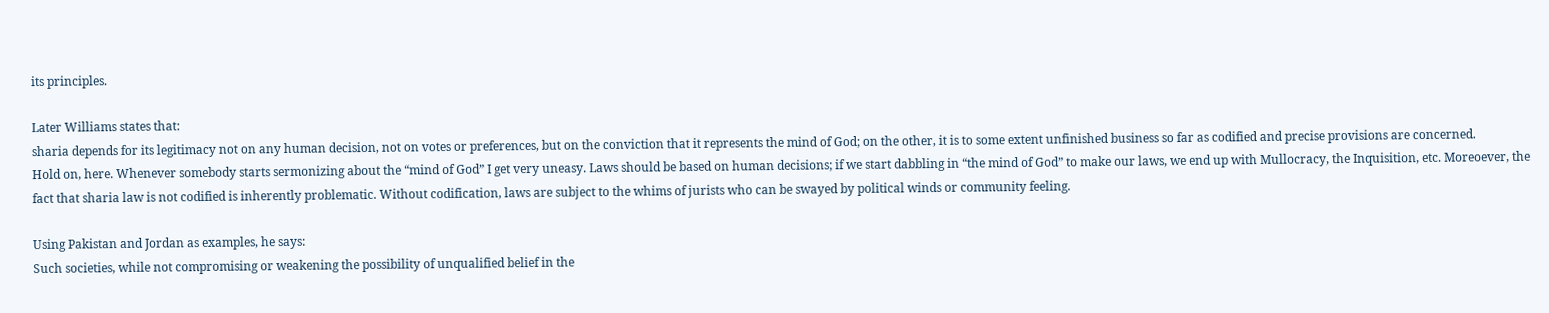its principles.

Later Williams states that:
sharia depends for its legitimacy not on any human decision, not on votes or preferences, but on the conviction that it represents the mind of God; on the other, it is to some extent unfinished business so far as codified and precise provisions are concerned.
Hold on, here. Whenever somebody starts sermonizing about the “mind of God” I get very uneasy. Laws should be based on human decisions; if we start dabbling in “the mind of God” to make our laws, we end up with Mullocracy, the Inquisition, etc. Moreoever, the fact that sharia law is not codified is inherently problematic. Without codification, laws are subject to the whims of jurists who can be swayed by political winds or community feeling.

Using Pakistan and Jordan as examples, he says:
Such societies, while not compromising or weakening the possibility of unqualified belief in the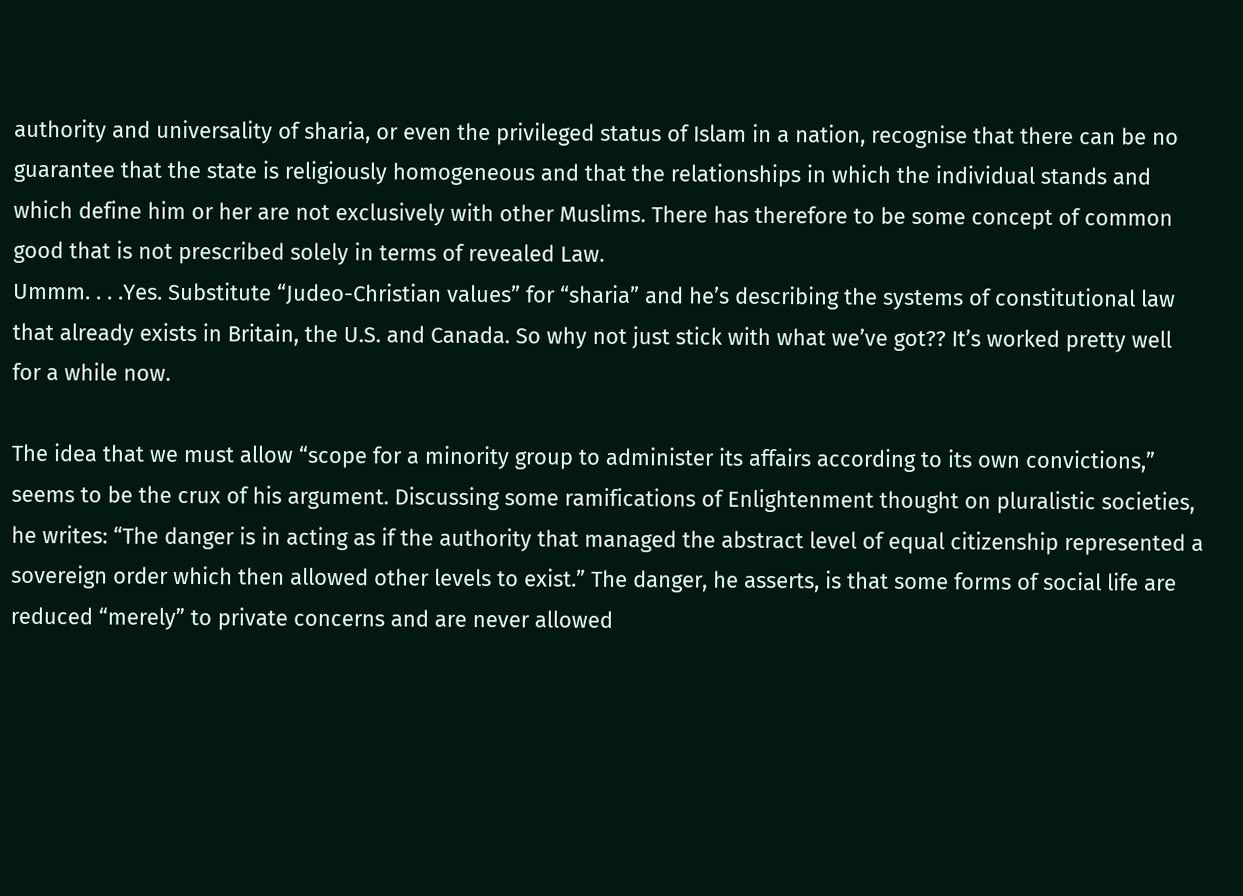authority and universality of sharia, or even the privileged status of Islam in a nation, recognise that there can be no guarantee that the state is religiously homogeneous and that the relationships in which the individual stands and which define him or her are not exclusively with other Muslims. There has therefore to be some concept of common good that is not prescribed solely in terms of revealed Law.
Ummm. . . .Yes. Substitute “Judeo-Christian values” for “sharia” and he’s describing the systems of constitutional law that already exists in Britain, the U.S. and Canada. So why not just stick with what we’ve got?? It’s worked pretty well for a while now.

The idea that we must allow “scope for a minority group to administer its affairs according to its own convictions,” seems to be the crux of his argument. Discussing some ramifications of Enlightenment thought on pluralistic societies, he writes: “The danger is in acting as if the authority that managed the abstract level of equal citizenship represented a sovereign order which then allowed other levels to exist.” The danger, he asserts, is that some forms of social life are reduced “merely” to private concerns and are never allowed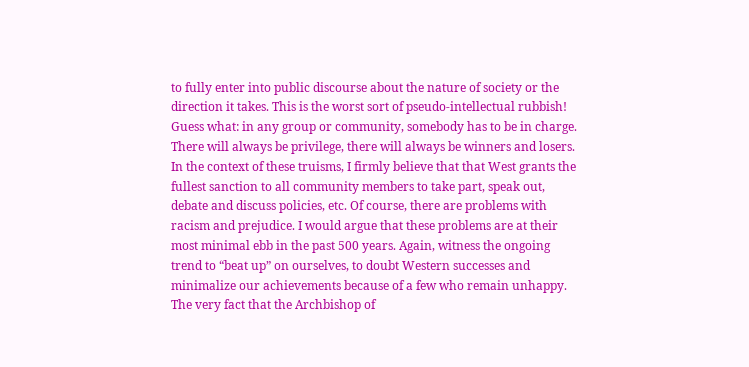to fully enter into public discourse about the nature of society or the direction it takes. This is the worst sort of pseudo-intellectual rubbish! Guess what: in any group or community, somebody has to be in charge. There will always be privilege, there will always be winners and losers. In the context of these truisms, I firmly believe that that West grants the fullest sanction to all community members to take part, speak out, debate and discuss policies, etc. Of course, there are problems with racism and prejudice. I would argue that these problems are at their most minimal ebb in the past 500 years. Again, witness the ongoing trend to “beat up” on ourselves, to doubt Western successes and minimalize our achievements because of a few who remain unhappy. The very fact that the Archbishop of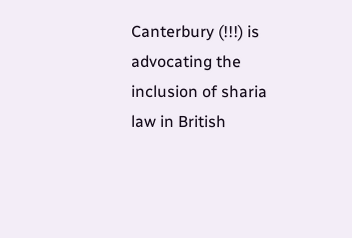Canterbury (!!!) is advocating the inclusion of sharia law in British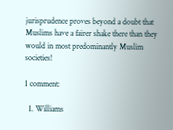jurisprudence proves beyond a doubt that Muslims have a fairer shake there than they would in most predominantly Muslim societies!

1 comment:

  1. Williams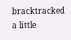bracktracked a little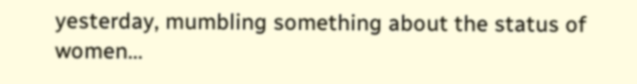yesterday, mumbling something about the status of women...